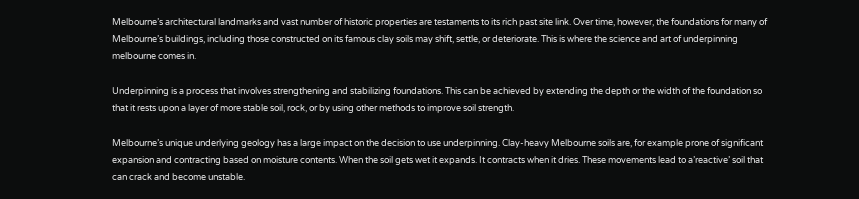Melbourne’s architectural landmarks and vast number of historic properties are testaments to its rich past site link. Over time, however, the foundations for many of Melbourne’s buildings, including those constructed on its famous clay soils may shift, settle, or deteriorate. This is where the science and art of underpinning melbourne comes in.

Underpinning is a process that involves strengthening and stabilizing foundations. This can be achieved by extending the depth or the width of the foundation so that it rests upon a layer of more stable soil, rock, or by using other methods to improve soil strength.

Melbourne’s unique underlying geology has a large impact on the decision to use underpinning. Clay-heavy Melbourne soils are, for example prone of significant expansion and contracting based on moisture contents. When the soil gets wet it expands. It contracts when it dries. These movements lead to a’reactive’ soil that can crack and become unstable.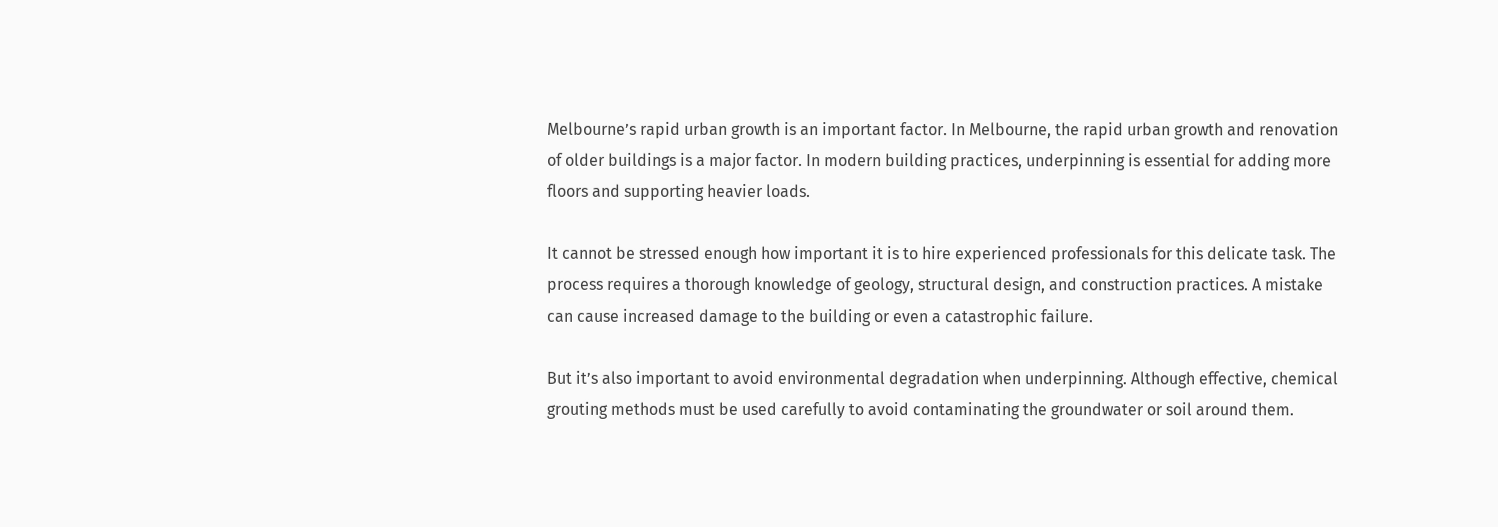Melbourne’s rapid urban growth is an important factor. In Melbourne, the rapid urban growth and renovation of older buildings is a major factor. In modern building practices, underpinning is essential for adding more floors and supporting heavier loads.

It cannot be stressed enough how important it is to hire experienced professionals for this delicate task. The process requires a thorough knowledge of geology, structural design, and construction practices. A mistake can cause increased damage to the building or even a catastrophic failure.

But it’s also important to avoid environmental degradation when underpinning. Although effective, chemical grouting methods must be used carefully to avoid contaminating the groundwater or soil around them.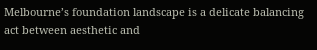Melbourne’s foundation landscape is a delicate balancing act between aesthetic and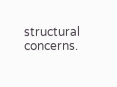structural concerns.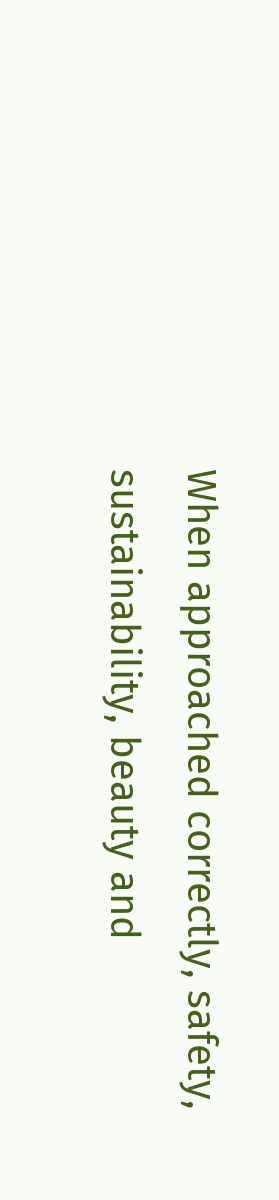When approached correctly, safety, sustainability, beauty and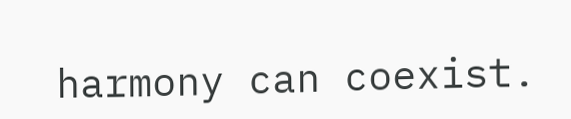harmony can coexist.